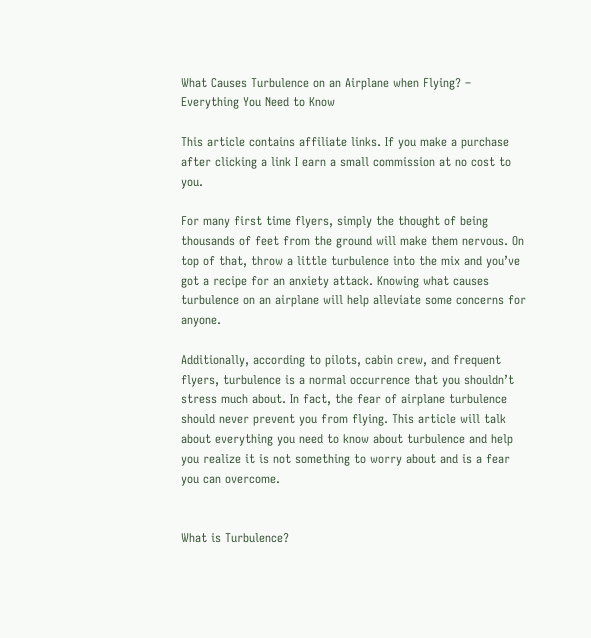What Causes Turbulence on an Airplane when Flying? – Everything You Need to Know

This article contains affiliate links. If you make a purchase after clicking a link I earn a small commission at no cost to you.

For many first time flyers, simply the thought of being thousands of feet from the ground will make them nervous. On top of that, throw a little turbulence into the mix and you’ve got a recipe for an anxiety attack. Knowing what causes turbulence on an airplane will help alleviate some concerns for anyone.

Additionally, according to pilots, cabin crew, and frequent flyers, turbulence is a normal occurrence that you shouldn’t stress much about. In fact, the fear of airplane turbulence should never prevent you from flying. This article will talk about everything you need to know about turbulence and help you realize it is not something to worry about and is a fear you can overcome.


What is Turbulence?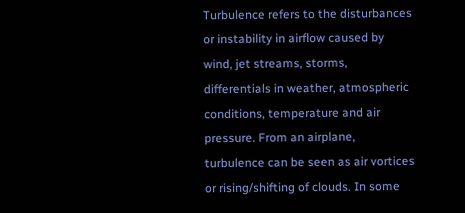Turbulence refers to the disturbances or instability in airflow caused by wind, jet streams, storms, differentials in weather, atmospheric conditions, temperature and air pressure. From an airplane, turbulence can be seen as air vortices or rising/shifting of clouds. In some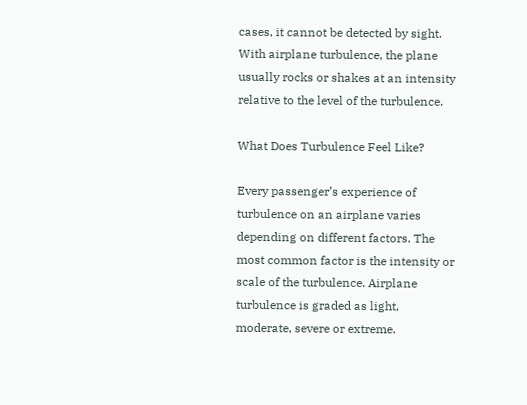cases, it cannot be detected by sight. With airplane turbulence, the plane usually rocks or shakes at an intensity relative to the level of the turbulence.

What Does Turbulence Feel Like?

Every passenger’s experience of turbulence on an airplane varies depending on different factors. The most common factor is the intensity or scale of the turbulence. Airplane turbulence is graded as light, moderate, severe or extreme.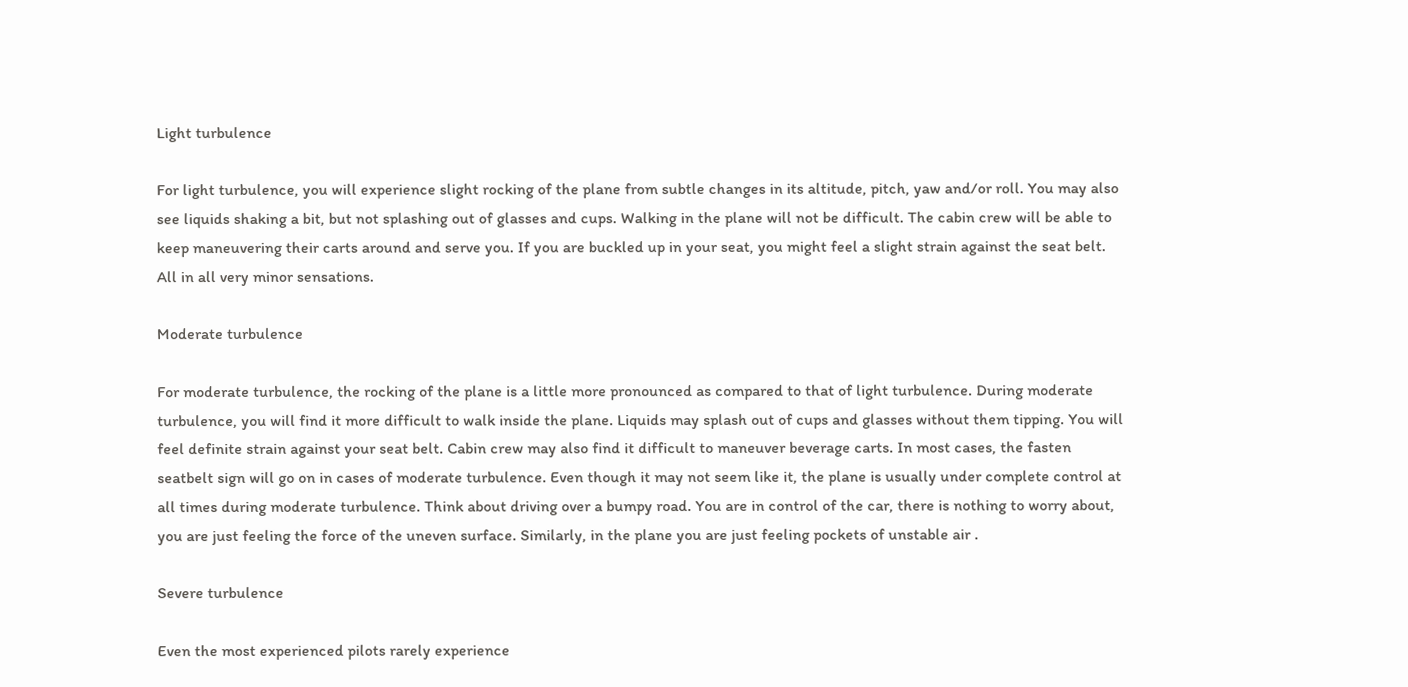Light turbulence

For light turbulence, you will experience slight rocking of the plane from subtle changes in its altitude, pitch, yaw and/or roll. You may also see liquids shaking a bit, but not splashing out of glasses and cups. Walking in the plane will not be difficult. The cabin crew will be able to keep maneuvering their carts around and serve you. If you are buckled up in your seat, you might feel a slight strain against the seat belt. All in all very minor sensations.

Moderate turbulence

For moderate turbulence, the rocking of the plane is a little more pronounced as compared to that of light turbulence. During moderate turbulence, you will find it more difficult to walk inside the plane. Liquids may splash out of cups and glasses without them tipping. You will feel definite strain against your seat belt. Cabin crew may also find it difficult to maneuver beverage carts. In most cases, the fasten seatbelt sign will go on in cases of moderate turbulence. Even though it may not seem like it, the plane is usually under complete control at all times during moderate turbulence. Think about driving over a bumpy road. You are in control of the car, there is nothing to worry about, you are just feeling the force of the uneven surface. Similarly, in the plane you are just feeling pockets of unstable air .

Severe turbulence

Even the most experienced pilots rarely experience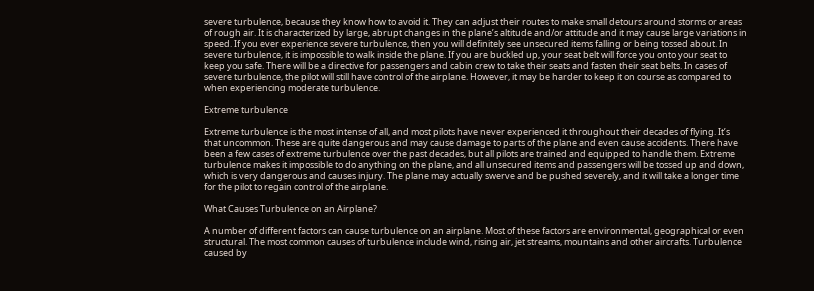severe turbulence, because they know how to avoid it. They can adjust their routes to make small detours around storms or areas of rough air. It is characterized by large, abrupt changes in the plane’s altitude and/or attitude and it may cause large variations in speed. If you ever experience severe turbulence, then you will definitely see unsecured items falling or being tossed about. In severe turbulence, it is impossible to walk inside the plane. If you are buckled up, your seat belt will force you onto your seat to keep you safe. There will be a directive for passengers and cabin crew to take their seats and fasten their seat belts. In cases of severe turbulence, the pilot will still have control of the airplane. However, it may be harder to keep it on course as compared to when experiencing moderate turbulence.

Extreme turbulence

Extreme turbulence is the most intense of all, and most pilots have never experienced it throughout their decades of flying. It’s that uncommon. These are quite dangerous and may cause damage to parts of the plane and even cause accidents. There have been a few cases of extreme turbulence over the past decades, but all pilots are trained and equipped to handle them. Extreme turbulence makes it impossible to do anything on the plane, and all unsecured items and passengers will be tossed up and down, which is very dangerous and causes injury. The plane may actually swerve and be pushed severely, and it will take a longer time for the pilot to regain control of the airplane.

What Causes Turbulence on an Airplane?

A number of different factors can cause turbulence on an airplane. Most of these factors are environmental, geographical or even structural. The most common causes of turbulence include wind, rising air, jet streams, mountains and other aircrafts. Turbulence caused by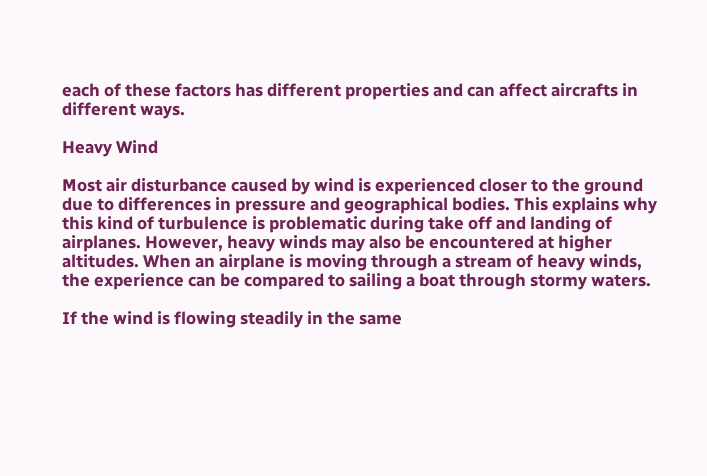each of these factors has different properties and can affect aircrafts in different ways.

Heavy Wind

Most air disturbance caused by wind is experienced closer to the ground due to differences in pressure and geographical bodies. This explains why this kind of turbulence is problematic during take off and landing of airplanes. However, heavy winds may also be encountered at higher altitudes. When an airplane is moving through a stream of heavy winds, the experience can be compared to sailing a boat through stormy waters.

If the wind is flowing steadily in the same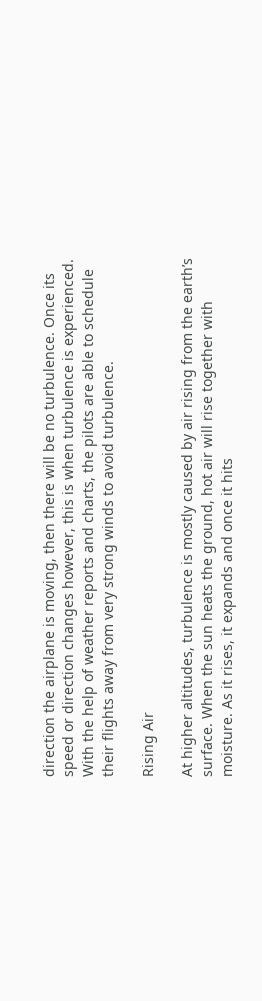direction the airplane is moving, then there will be no turbulence. Once its speed or direction changes however, this is when turbulence is experienced. With the help of weather reports and charts, the pilots are able to schedule their flights away from very strong winds to avoid turbulence.

Rising Air

At higher altitudes, turbulence is mostly caused by air rising from the earth’s surface. When the sun heats the ground, hot air will rise together with moisture. As it rises, it expands and once it hits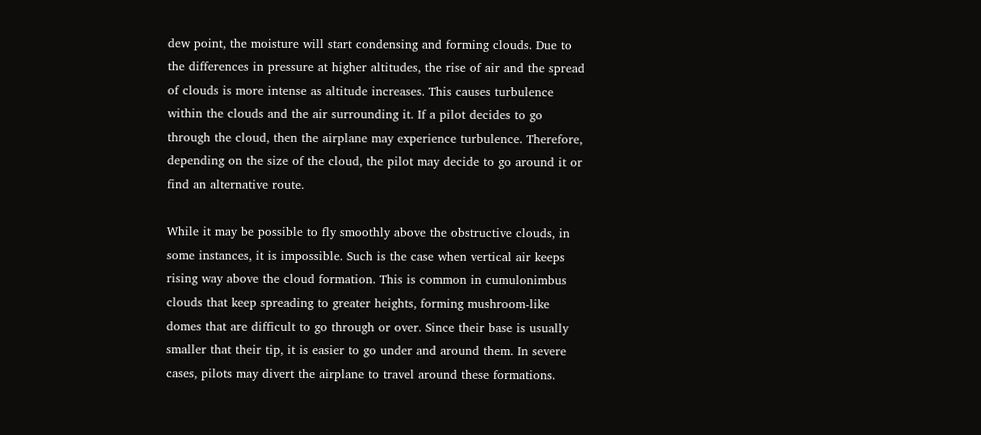dew point, the moisture will start condensing and forming clouds. Due to the differences in pressure at higher altitudes, the rise of air and the spread of clouds is more intense as altitude increases. This causes turbulence within the clouds and the air surrounding it. If a pilot decides to go through the cloud, then the airplane may experience turbulence. Therefore, depending on the size of the cloud, the pilot may decide to go around it or find an alternative route.

While it may be possible to fly smoothly above the obstructive clouds, in some instances, it is impossible. Such is the case when vertical air keeps rising way above the cloud formation. This is common in cumulonimbus clouds that keep spreading to greater heights, forming mushroom-like domes that are difficult to go through or over. Since their base is usually smaller that their tip, it is easier to go under and around them. In severe cases, pilots may divert the airplane to travel around these formations.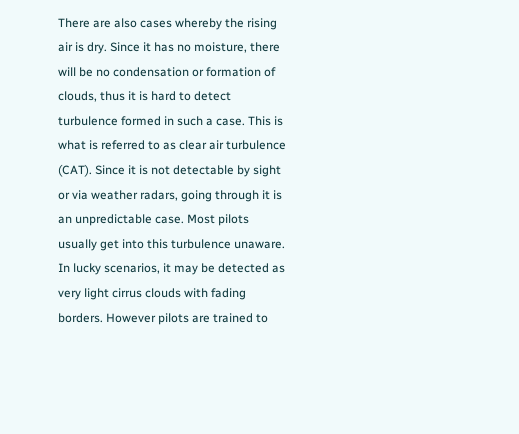There are also cases whereby the rising air is dry. Since it has no moisture, there will be no condensation or formation of clouds, thus it is hard to detect turbulence formed in such a case. This is what is referred to as clear air turbulence (CAT). Since it is not detectable by sight or via weather radars, going through it is an unpredictable case. Most pilots usually get into this turbulence unaware. In lucky scenarios, it may be detected as very light cirrus clouds with fading borders. However pilots are trained to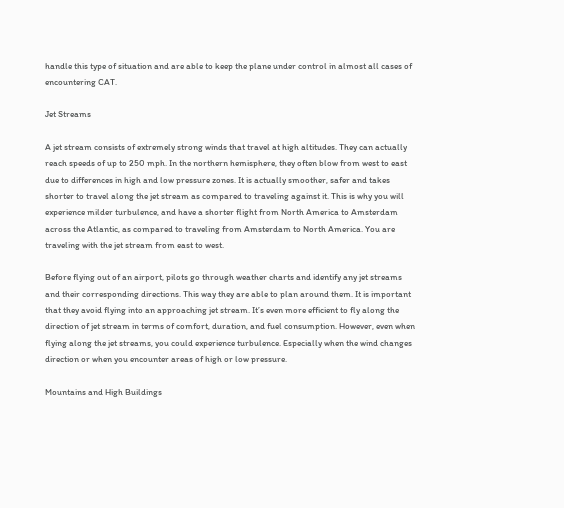handle this type of situation and are able to keep the plane under control in almost all cases of encountering CAT.

Jet Streams

A jet stream consists of extremely strong winds that travel at high altitudes. They can actually reach speeds of up to 250 mph. In the northern hemisphere, they often blow from west to east due to differences in high and low pressure zones. It is actually smoother, safer and takes shorter to travel along the jet stream as compared to traveling against it. This is why you will experience milder turbulence, and have a shorter flight from North America to Amsterdam across the Atlantic, as compared to traveling from Amsterdam to North America. You are traveling with the jet stream from east to west.

Before flying out of an airport, pilots go through weather charts and identify any jet streams and their corresponding directions. This way they are able to plan around them. It is important that they avoid flying into an approaching jet stream. It’s even more efficient to fly along the direction of jet stream in terms of comfort, duration, and fuel consumption. However, even when flying along the jet streams, you could experience turbulence. Especially when the wind changes direction or when you encounter areas of high or low pressure.

Mountains and High Buildings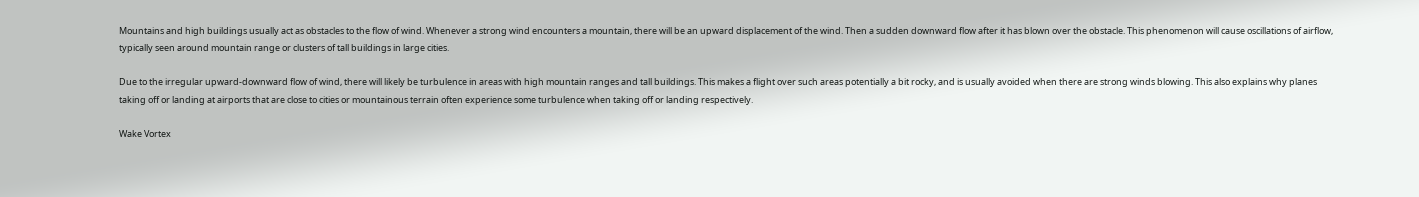Mountains and high buildings usually act as obstacles to the flow of wind. Whenever a strong wind encounters a mountain, there will be an upward displacement of the wind. Then a sudden downward flow after it has blown over the obstacle. This phenomenon will cause oscillations of airflow, typically seen around mountain range or clusters of tall buildings in large cities.

Due to the irregular upward-downward flow of wind, there will likely be turbulence in areas with high mountain ranges and tall buildings. This makes a flight over such areas potentially a bit rocky, and is usually avoided when there are strong winds blowing. This also explains why planes taking off or landing at airports that are close to cities or mountainous terrain often experience some turbulence when taking off or landing respectively.

Wake Vortex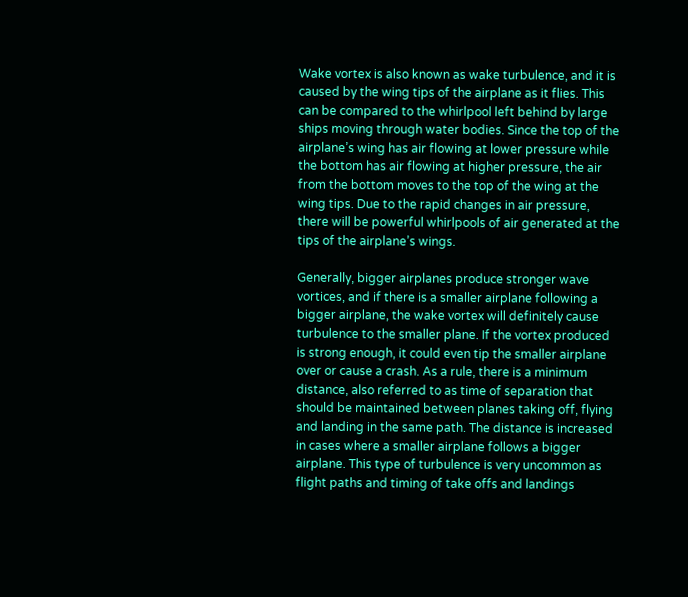Wake vortex is also known as wake turbulence, and it is caused by the wing tips of the airplane as it flies. This can be compared to the whirlpool left behind by large ships moving through water bodies. Since the top of the airplane’s wing has air flowing at lower pressure while the bottom has air flowing at higher pressure, the air from the bottom moves to the top of the wing at the wing tips. Due to the rapid changes in air pressure, there will be powerful whirlpools of air generated at the tips of the airplane’s wings.

Generally, bigger airplanes produce stronger wave vortices, and if there is a smaller airplane following a bigger airplane, the wake vortex will definitely cause turbulence to the smaller plane. If the vortex produced is strong enough, it could even tip the smaller airplane over or cause a crash. As a rule, there is a minimum distance, also referred to as time of separation that should be maintained between planes taking off, flying and landing in the same path. The distance is increased in cases where a smaller airplane follows a bigger airplane. This type of turbulence is very uncommon as flight paths and timing of take offs and landings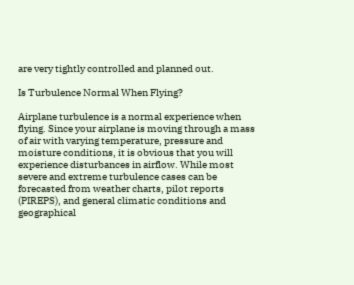are very tightly controlled and planned out.

Is Turbulence Normal When Flying?

Airplane turbulence is a normal experience when flying. Since your airplane is moving through a mass of air with varying temperature, pressure and moisture conditions, it is obvious that you will experience disturbances in airflow. While most severe and extreme turbulence cases can be forecasted from weather charts, pilot reports (PIREPS), and general climatic conditions and geographical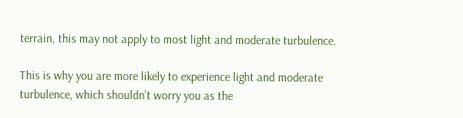terrain, this may not apply to most light and moderate turbulence.

This is why you are more likely to experience light and moderate turbulence, which shouldn’t worry you as the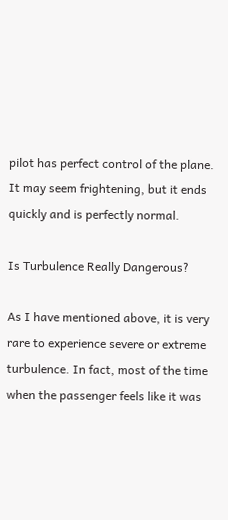pilot has perfect control of the plane. It may seem frightening, but it ends quickly and is perfectly normal.

Is Turbulence Really Dangerous?

As I have mentioned above, it is very rare to experience severe or extreme turbulence. In fact, most of the time when the passenger feels like it was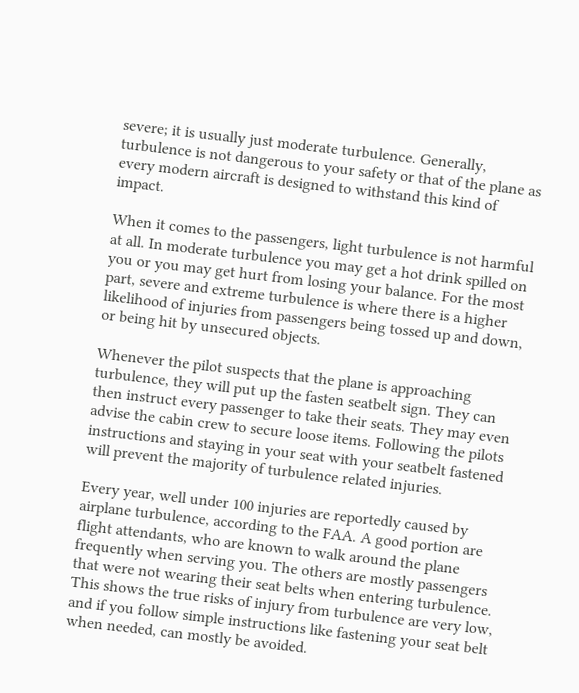severe; it is usually just moderate turbulence. Generally, turbulence is not dangerous to your safety or that of the plane as every modern aircraft is designed to withstand this kind of impact.

When it comes to the passengers, light turbulence is not harmful at all. In moderate turbulence you may get a hot drink spilled on you or you may get hurt from losing your balance. For the most part, severe and extreme turbulence is where there is a higher likelihood of injuries from passengers being tossed up and down, or being hit by unsecured objects.

Whenever the pilot suspects that the plane is approaching turbulence, they will put up the fasten seatbelt sign. They can then instruct every passenger to take their seats. They may even advise the cabin crew to secure loose items. Following the pilots instructions and staying in your seat with your seatbelt fastened will prevent the majority of turbulence related injuries.

Every year, well under 100 injuries are reportedly caused by airplane turbulence, according to the FAA. A good portion are flight attendants, who are known to walk around the plane frequently when serving you. The others are mostly passengers that were not wearing their seat belts when entering turbulence. This shows the true risks of injury from turbulence are very low, and if you follow simple instructions like fastening your seat belt when needed, can mostly be avoided.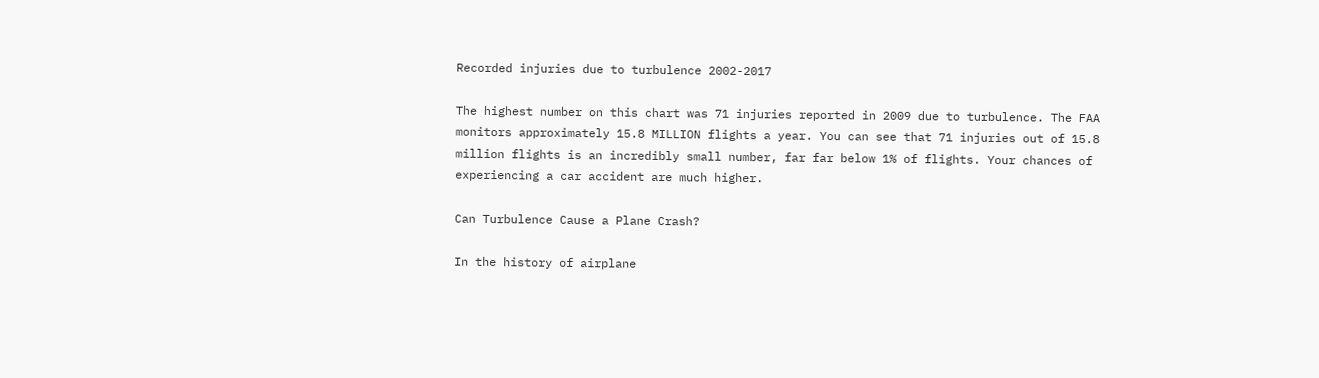Recorded injuries due to turbulence 2002-2017

The highest number on this chart was 71 injuries reported in 2009 due to turbulence. The FAA monitors approximately 15.8 MILLION flights a year. You can see that 71 injuries out of 15.8 million flights is an incredibly small number, far far below 1% of flights. Your chances of experiencing a car accident are much higher.

Can Turbulence Cause a Plane Crash?

In the history of airplane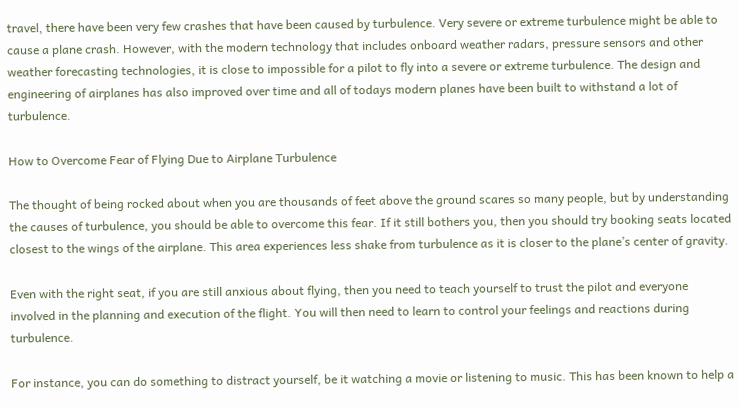travel, there have been very few crashes that have been caused by turbulence. Very severe or extreme turbulence might be able to cause a plane crash. However, with the modern technology that includes onboard weather radars, pressure sensors and other weather forecasting technologies, it is close to impossible for a pilot to fly into a severe or extreme turbulence. The design and engineering of airplanes has also improved over time and all of todays modern planes have been built to withstand a lot of turbulence.

How to Overcome Fear of Flying Due to Airplane Turbulence

The thought of being rocked about when you are thousands of feet above the ground scares so many people, but by understanding the causes of turbulence, you should be able to overcome this fear. If it still bothers you, then you should try booking seats located closest to the wings of the airplane. This area experiences less shake from turbulence as it is closer to the plane’s center of gravity.

Even with the right seat, if you are still anxious about flying, then you need to teach yourself to trust the pilot and everyone involved in the planning and execution of the flight. You will then need to learn to control your feelings and reactions during turbulence.

For instance, you can do something to distract yourself, be it watching a movie or listening to music. This has been known to help a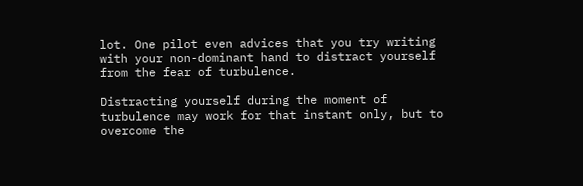lot. One pilot even advices that you try writing with your non-dominant hand to distract yourself from the fear of turbulence.

Distracting yourself during the moment of turbulence may work for that instant only, but to overcome the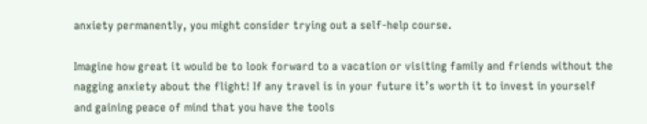anxiety permanently, you might consider trying out a self-help course.

Imagine how great it would be to look forward to a vacation or visiting family and friends without the nagging anxiety about the flight! If any travel is in your future it’s worth it to invest in yourself and gaining peace of mind that you have the tools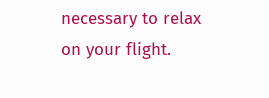necessary to relax on your flight.